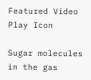Featured Video Play Icon

Sugar molecules in the gas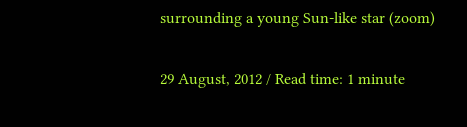surrounding a young Sun-like star (zoom)

29 August, 2012 / Read time: 1 minute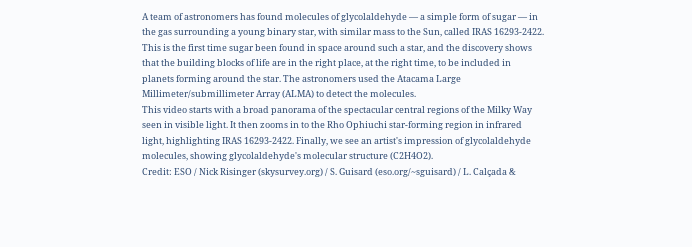A team of astronomers has found molecules of glycolaldehyde — a simple form of sugar — in the gas surrounding a young binary star, with similar mass to the Sun, called IRAS 16293-2422. This is the first time sugar been found in space around such a star, and the discovery shows that the building blocks of life are in the right place, at the right time, to be included in planets forming around the star. The astronomers used the Atacama Large Millimeter/submillimeter Array (ALMA) to detect the molecules.
This video starts with a broad panorama of the spectacular central regions of the Milky Way seen in visible light. It then zooms in to the Rho Ophiuchi star-forming region in infrared light, highlighting IRAS 16293-2422. Finally, we see an artist's impression of glycolaldehyde molecules, showing glycolaldehyde's molecular structure (C2H4O2).
Credit: ESO / Nick Risinger (skysurvey.org) / S. Guisard (eso.org/~sguisard) / L. Calçada &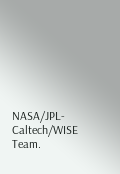NASA/JPL-Caltech/WISE Team.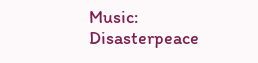Music: Disasterpeace